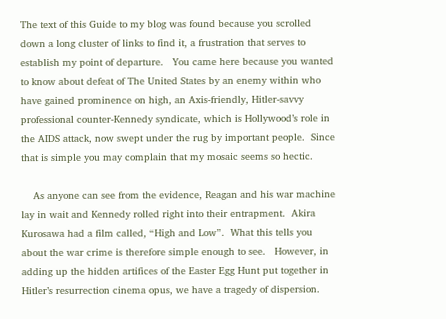The text of this Guide to my blog was found because you scrolled down a long cluster of links to find it, a frustration that serves to establish my point of departure.   You came here because you wanted to know about defeat of The United States by an enemy within who have gained prominence on high, an Axis-friendly, Hitler-savvy professional counter-Kennedy syndicate, which is Hollywood’s role in the AIDS attack, now swept under the rug by important people.  Since that is simple you may complain that my mosaic seems so hectic.

    As anyone can see from the evidence, Reagan and his war machine lay in wait and Kennedy rolled right into their entrapment.  Akira Kurosawa had a film called, “High and Low”.  What this tells you about the war crime is therefore simple enough to see.   However, in adding up the hidden artifices of the Easter Egg Hunt put together in Hitler’s resurrection cinema opus, we have a tragedy of dispersion.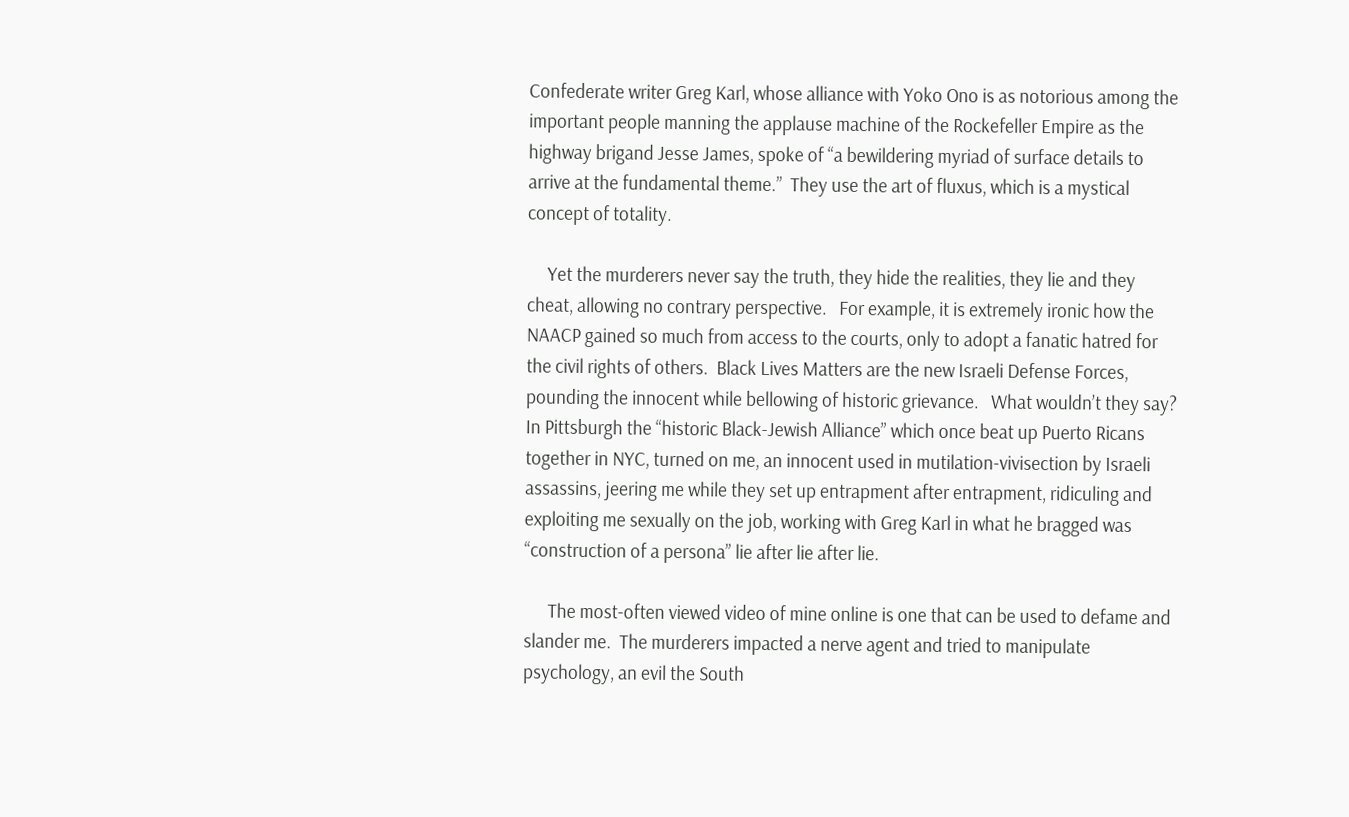Confederate writer Greg Karl, whose alliance with Yoko Ono is as notorious among the important people manning the applause machine of the Rockefeller Empire as the highway brigand Jesse James, spoke of “a bewildering myriad of surface details to arrive at the fundamental theme.”  They use the art of fluxus, which is a mystical concept of totality.

     Yet the murderers never say the truth, they hide the realities, they lie and they cheat, allowing no contrary perspective.   For example, it is extremely ironic how the NAACP gained so much from access to the courts, only to adopt a fanatic hatred for the civil rights of others.  Black Lives Matters are the new Israeli Defense Forces, pounding the innocent while bellowing of historic grievance.   What wouldn’t they say?  In Pittsburgh the “historic Black-Jewish Alliance” which once beat up Puerto Ricans together in NYC, turned on me, an innocent used in mutilation-vivisection by Israeli assassins, jeering me while they set up entrapment after entrapment, ridiculing and exploiting me sexually on the job, working with Greg Karl in what he bragged was “construction of a persona” lie after lie after lie.

      The most-often viewed video of mine online is one that can be used to defame and slander me.  The murderers impacted a nerve agent and tried to manipulate psychology, an evil the South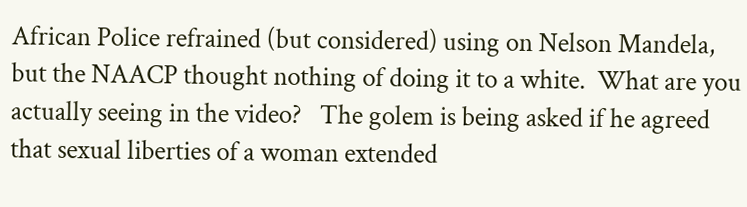African Police refrained (but considered) using on Nelson Mandela, but the NAACP thought nothing of doing it to a white.  What are you actually seeing in the video?   The golem is being asked if he agreed that sexual liberties of a woman extended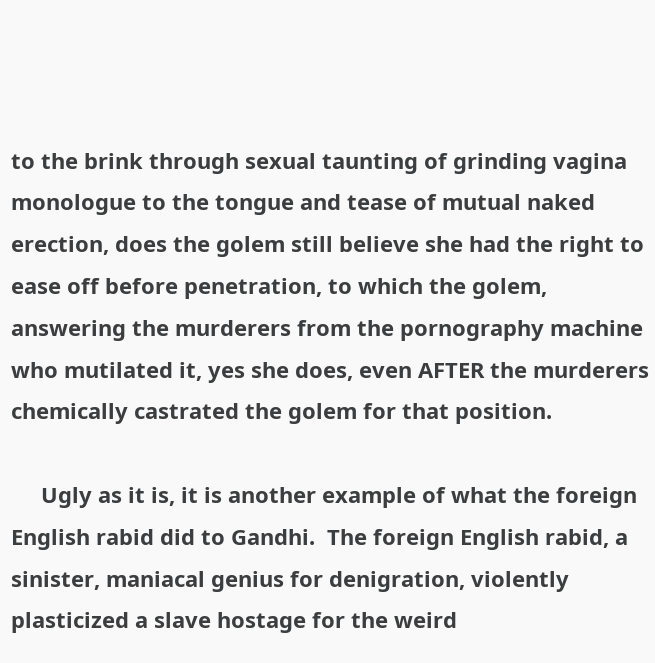to the brink through sexual taunting of grinding vagina monologue to the tongue and tease of mutual naked erection, does the golem still believe she had the right to ease off before penetration, to which the golem, answering the murderers from the pornography machine who mutilated it, yes she does, even AFTER the murderers chemically castrated the golem for that position.

     Ugly as it is, it is another example of what the foreign English rabid did to Gandhi.  The foreign English rabid, a sinister, maniacal genius for denigration, violently plasticized a slave hostage for the weird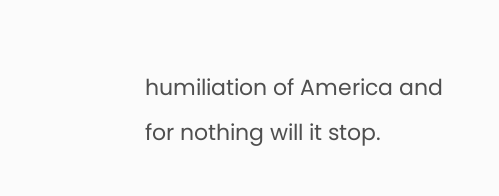humiliation of America and for nothing will it stop.